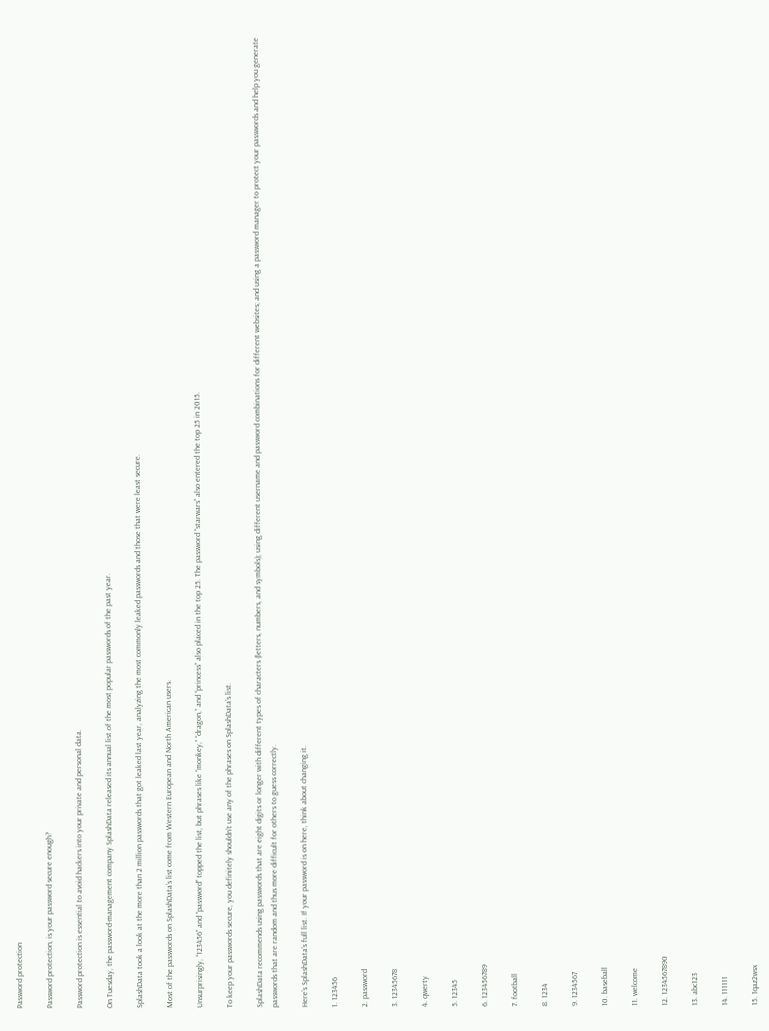Password protection

Password protection, is your password secure enough?

Password protection is essential to avoid hackers into your private and personal data.

On Tuesday, the password-management company SplashData released its annual list of the most popular passwords of the past year.

SplashData took a look at the more than 2 million passwords that got leaked last year, analyzing the most commonly leaked passwords and those that were least secure.

Most of the passwords on SplashData’s list come from Western European and North American users.

Unsurprisingly, “123456” and “password” topped the list, but phrases like “monkey,” “dragon,” and “princess” also placed in the top 25. The password “starwars” also entered the top 25 in 2015.

To keep your passwords secure, you definitely shouldn’t use any of the phrases on SplashData’s list.

SplashData recommends using passwords that are eight digits or longer with different types of characters (letters, numbers, and symbols); using different username and password combinations for different websites; and using a password manager to protect your passwords and help you generate passwords that are random and thus more difficult for others to guess correctly.

Here’s SplashData’s full list. If your password is on here, think about changing it.

1. 123456

2. password

3. 12345678

4. qwerty

5. 12345

6. 123456789

7. football

8. 1234

9. 1234567

10. baseball

11. welcome

12. 1234567890

13. abc123

14. 111111

15. 1qaz2wsx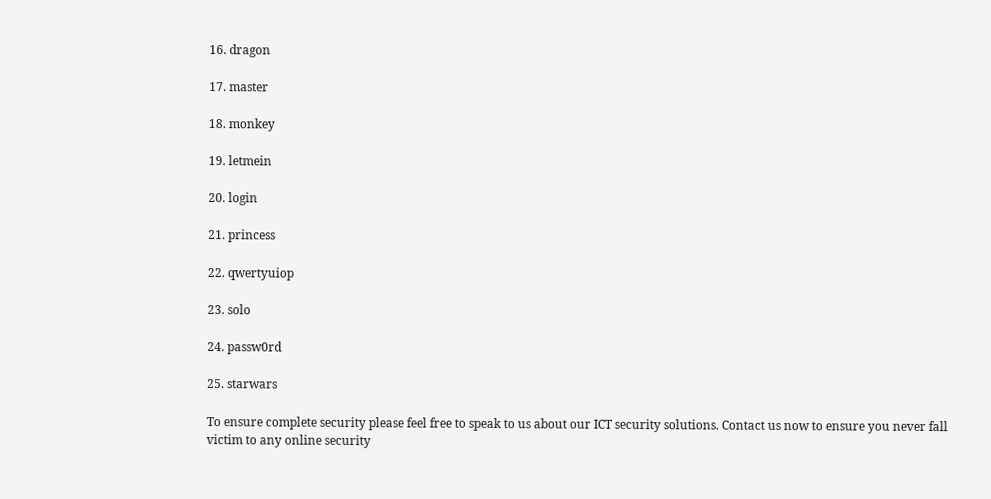16. dragon

17. master

18. monkey

19. letmein

20. login

21. princess

22. qwertyuiop

23. solo

24. passw0rd

25. starwars

To ensure complete security please feel free to speak to us about our ICT security solutions. Contact us now to ensure you never fall victim to any online security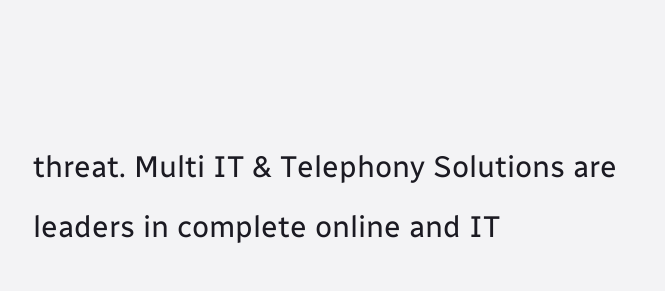threat. Multi IT & Telephony Solutions are leaders in complete online and IT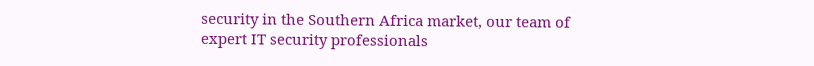security in the Southern Africa market, our team of expert IT security professionals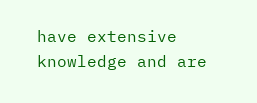have extensive knowledge and are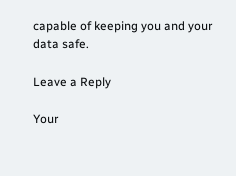capable of keeping you and your data safe.

Leave a Reply

Your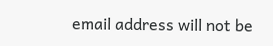email address will not be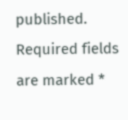published. Required fields are marked *